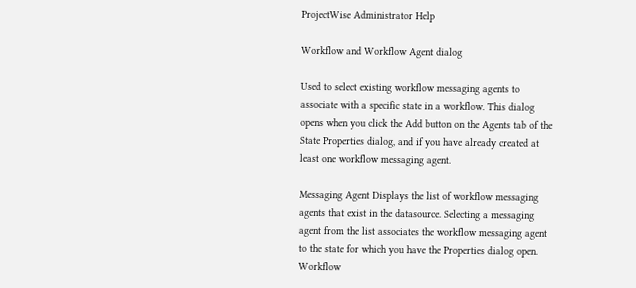ProjectWise Administrator Help

Workflow and Workflow Agent dialog

Used to select existing workflow messaging agents to associate with a specific state in a workflow. This dialog opens when you click the Add button on the Agents tab of the State Properties dialog, and if you have already created at least one workflow messaging agent.

Messaging Agent Displays the list of workflow messaging agents that exist in the datasource. Selecting a messaging agent from the list associates the workflow messaging agent to the state for which you have the Properties dialog open.
Workflow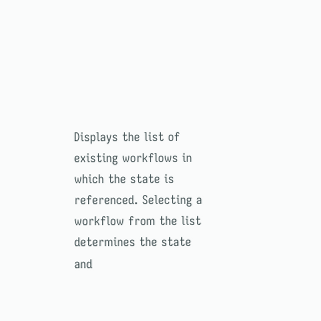Displays the list of existing workflows in which the state is referenced. Selecting a workflow from the list determines the state and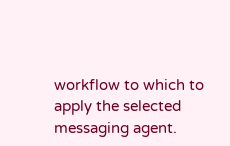workflow to which to apply the selected messaging agent.